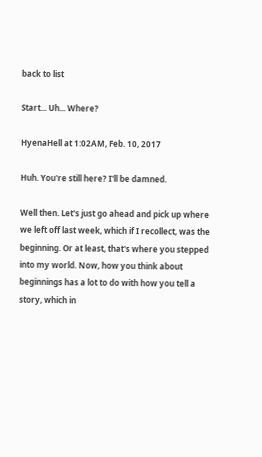back to list

Start... Uh... Where?

HyenaHell at 1:02AM, Feb. 10, 2017

Huh. You're still here? I'll be damned.

Well then. Let's just go ahead and pick up where we left off last week, which if I recollect, was the beginning. Or at least, that's where you stepped into my world. Now, how you think about beginnings has a lot to do with how you tell a story, which in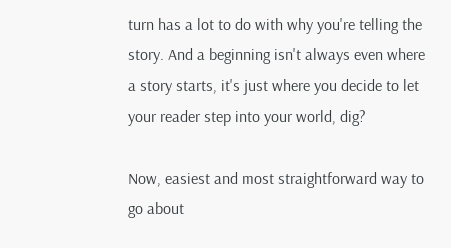turn has a lot to do with why you're telling the story. And a beginning isn't always even where a story starts, it's just where you decide to let your reader step into your world, dig?

Now, easiest and most straightforward way to go about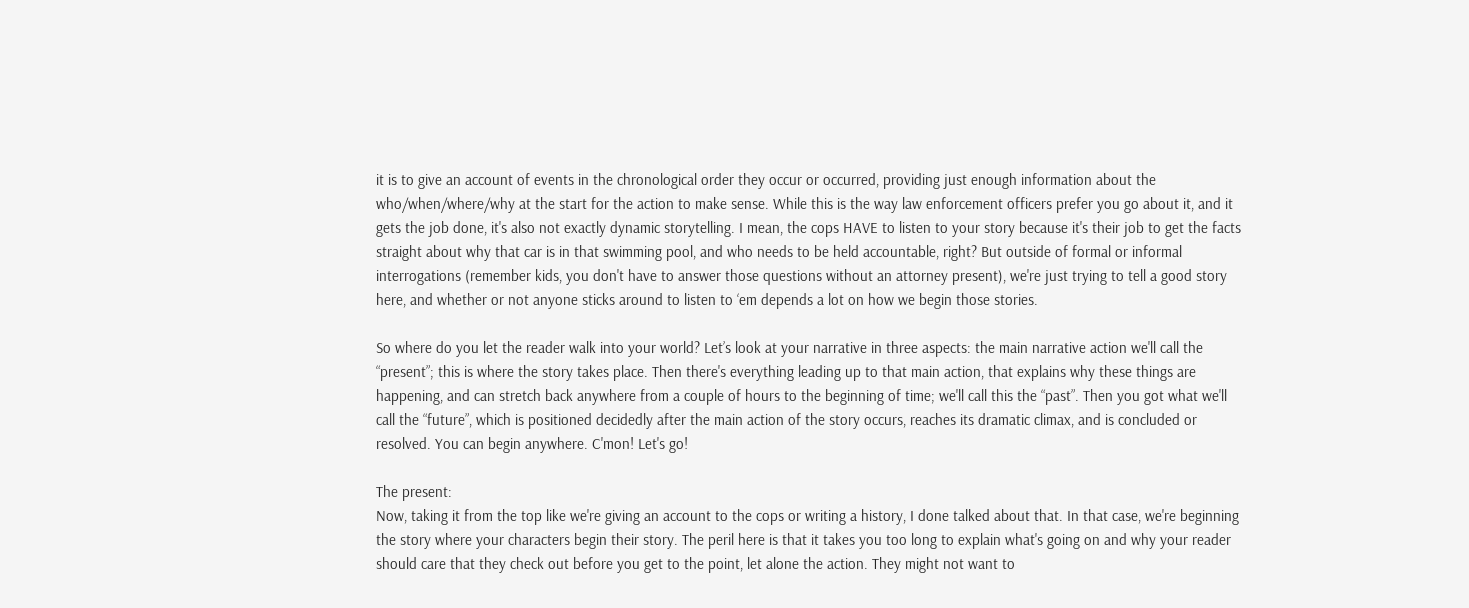it is to give an account of events in the chronological order they occur or occurred, providing just enough information about the who/when/where/why at the start for the action to make sense. While this is the way law enforcement officers prefer you go about it, and it gets the job done, it's also not exactly dynamic storytelling. I mean, the cops HAVE to listen to your story because it's their job to get the facts straight about why that car is in that swimming pool, and who needs to be held accountable, right? But outside of formal or informal interrogations (remember kids, you don't have to answer those questions without an attorney present), we're just trying to tell a good story here, and whether or not anyone sticks around to listen to ‘em depends a lot on how we begin those stories.

So where do you let the reader walk into your world? Let’s look at your narrative in three aspects: the main narrative action we'll call the “present”; this is where the story takes place. Then there's everything leading up to that main action, that explains why these things are happening, and can stretch back anywhere from a couple of hours to the beginning of time; we'll call this the “past”. Then you got what we'll call the “future”, which is positioned decidedly after the main action of the story occurs, reaches its dramatic climax, and is concluded or resolved. You can begin anywhere. C'mon! Let's go!

The present:
Now, taking it from the top like we're giving an account to the cops or writing a history, I done talked about that. In that case, we're beginning the story where your characters begin their story. The peril here is that it takes you too long to explain what's going on and why your reader should care that they check out before you get to the point, let alone the action. They might not want to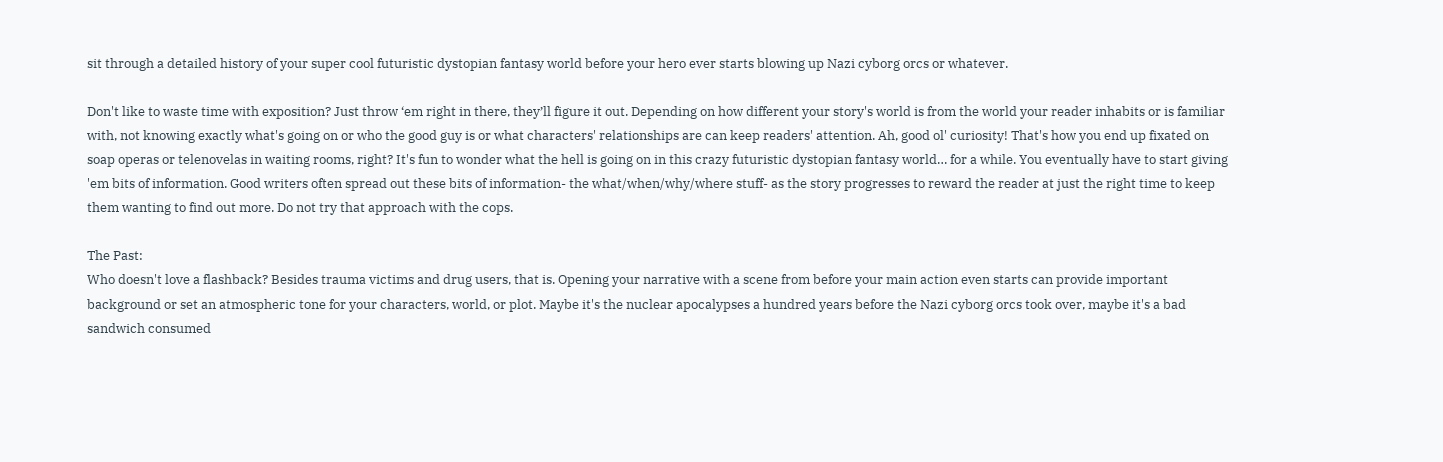sit through a detailed history of your super cool futuristic dystopian fantasy world before your hero ever starts blowing up Nazi cyborg orcs or whatever.

Don't like to waste time with exposition? Just throw ‘em right in there, they’ll figure it out. Depending on how different your story's world is from the world your reader inhabits or is familiar with, not knowing exactly what's going on or who the good guy is or what characters' relationships are can keep readers' attention. Ah, good ol' curiosity! That's how you end up fixated on soap operas or telenovelas in waiting rooms, right? It's fun to wonder what the hell is going on in this crazy futuristic dystopian fantasy world… for a while. You eventually have to start giving 'em bits of information. Good writers often spread out these bits of information- the what/when/why/where stuff- as the story progresses to reward the reader at just the right time to keep them wanting to find out more. Do not try that approach with the cops.

The Past:
Who doesn't love a flashback? Besides trauma victims and drug users, that is. Opening your narrative with a scene from before your main action even starts can provide important background or set an atmospheric tone for your characters, world, or plot. Maybe it's the nuclear apocalypses a hundred years before the Nazi cyborg orcs took over, maybe it's a bad sandwich consumed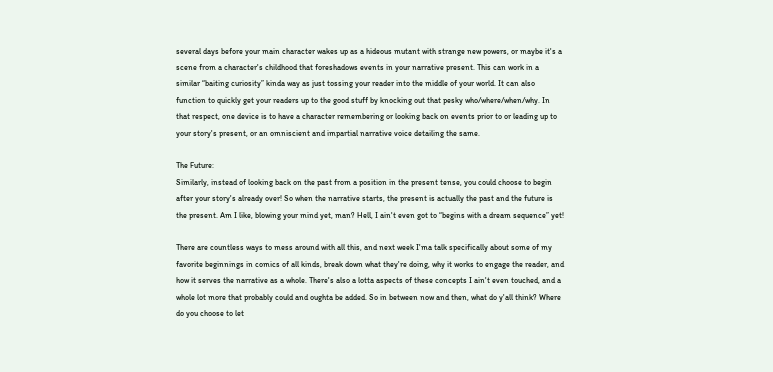several days before your main character wakes up as a hideous mutant with strange new powers, or maybe it's a scene from a character's childhood that foreshadows events in your narrative present. This can work in a similar “baiting curiosity” kinda way as just tossing your reader into the middle of your world. It can also function to quickly get your readers up to the good stuff by knocking out that pesky who/where/when/why. In that respect, one device is to have a character remembering or looking back on events prior to or leading up to your story's present, or an omniscient and impartial narrative voice detailing the same.

The Future:
Similarly, instead of looking back on the past from a position in the present tense, you could choose to begin after your story's already over! So when the narrative starts, the present is actually the past and the future is the present. Am I like, blowing your mind yet, man? Hell, I ain't even got to “begins with a dream sequence” yet!

There are countless ways to mess around with all this, and next week I'ma talk specifically about some of my favorite beginnings in comics of all kinds, break down what they're doing, why it works to engage the reader, and how it serves the narrative as a whole. There's also a lotta aspects of these concepts I ain't even touched, and a whole lot more that probably could and oughta be added. So in between now and then, what do y'all think? Where do you choose to let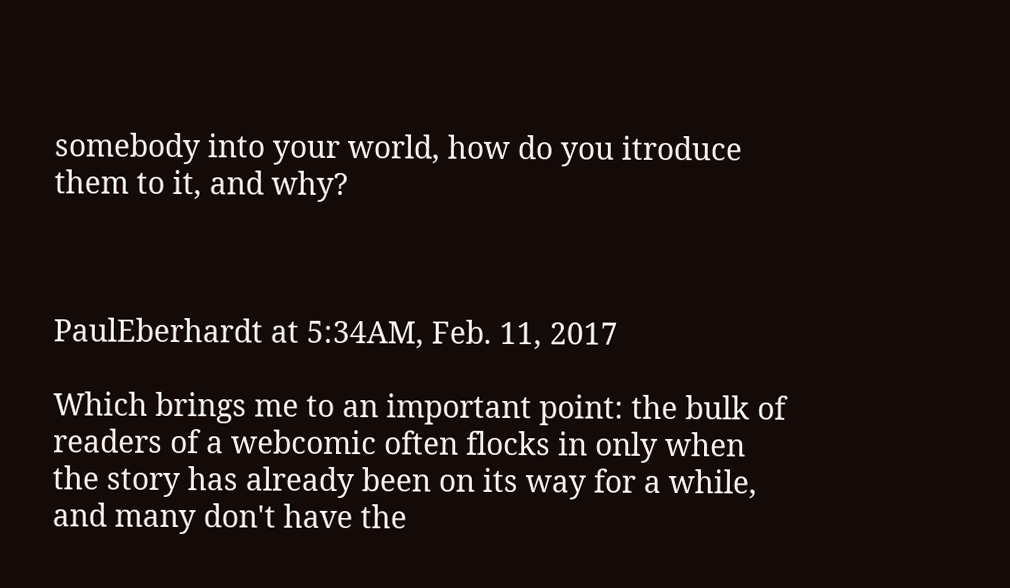somebody into your world, how do you itroduce them to it, and why?



PaulEberhardt at 5:34AM, Feb. 11, 2017

Which brings me to an important point: the bulk of readers of a webcomic often flocks in only when the story has already been on its way for a while, and many don't have the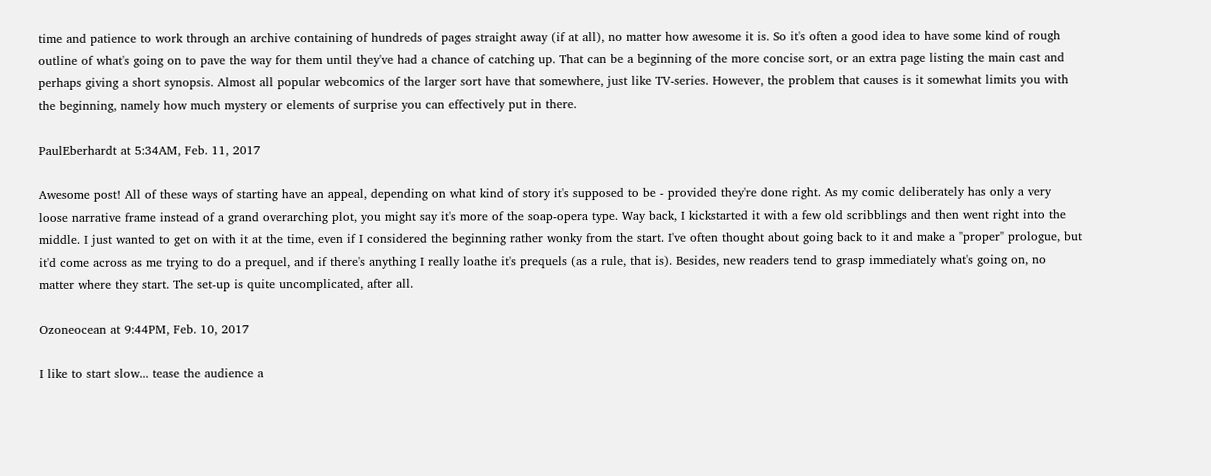time and patience to work through an archive containing of hundreds of pages straight away (if at all), no matter how awesome it is. So it's often a good idea to have some kind of rough outline of what's going on to pave the way for them until they've had a chance of catching up. That can be a beginning of the more concise sort, or an extra page listing the main cast and perhaps giving a short synopsis. Almost all popular webcomics of the larger sort have that somewhere, just like TV-series. However, the problem that causes is it somewhat limits you with the beginning, namely how much mystery or elements of surprise you can effectively put in there.

PaulEberhardt at 5:34AM, Feb. 11, 2017

Awesome post! All of these ways of starting have an appeal, depending on what kind of story it's supposed to be - provided they're done right. As my comic deliberately has only a very loose narrative frame instead of a grand overarching plot, you might say it's more of the soap-opera type. Way back, I kickstarted it with a few old scribblings and then went right into the middle. I just wanted to get on with it at the time, even if I considered the beginning rather wonky from the start. I've often thought about going back to it and make a "proper" prologue, but it'd come across as me trying to do a prequel, and if there's anything I really loathe it's prequels (as a rule, that is). Besides, new readers tend to grasp immediately what's going on, no matter where they start. The set-up is quite uncomplicated, after all.

Ozoneocean at 9:44PM, Feb. 10, 2017

I like to start slow... tease the audience a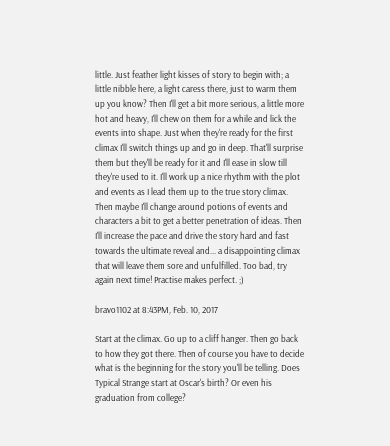little. Just feather light kisses of story to begin with; a little nibble here, a light caress there, just to warm them up you know? Then I'll get a bit more serious, a little more hot and heavy, I'll chew on them for a while and lick the events into shape. Just when they're ready for the first climax I'll switch things up and go in deep. That'll surprise them but they'll be ready for it and I'll ease in slow till they're used to it. I'll work up a nice rhythm with the plot and events as I lead them up to the true story climax. Then maybe I'll change around potions of events and characters a bit to get a better penetration of ideas. Then I'll increase the pace and drive the story hard and fast towards the ultimate reveal and... a disappointing climax that will leave them sore and unfulfilled. Too bad, try again next time! Practise makes perfect. ;)

bravo1102 at 8:43PM, Feb. 10, 2017

Start at the climax. Go up to a cliff hanger. Then go back to how they got there. Then of course you have to decide what is the beginning for the story you'll be telling. Does Typical Strange start at Oscar's birth? Or even his graduation from college?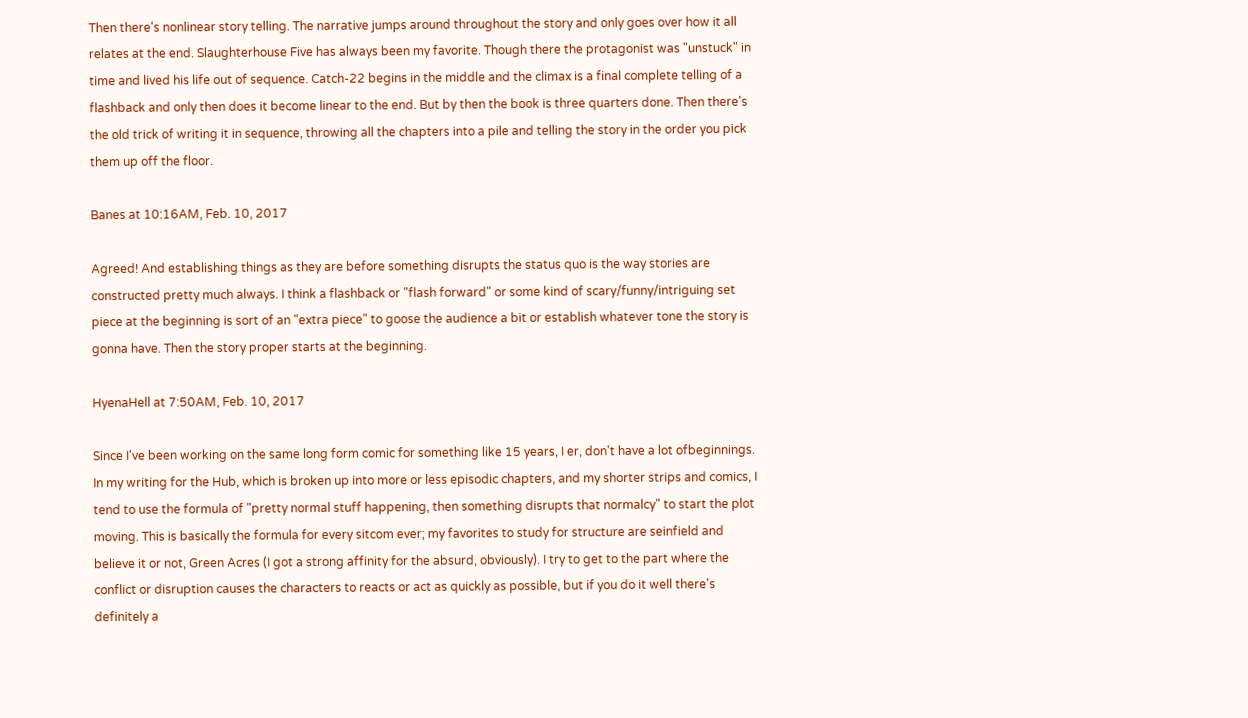Then there's nonlinear story telling. The narrative jumps around throughout the story and only goes over how it all relates at the end. Slaughterhouse Five has always been my favorite. Though there the protagonist was "unstuck" in time and lived his life out of sequence. Catch-22 begins in the middle and the climax is a final complete telling of a flashback and only then does it become linear to the end. But by then the book is three quarters done. Then there's the old trick of writing it in sequence, throwing all the chapters into a pile and telling the story in the order you pick them up off the floor.

Banes at 10:16AM, Feb. 10, 2017

Agreed! And establishing things as they are before something disrupts the status quo is the way stories are constructed pretty much always. I think a flashback or "flash forward" or some kind of scary/funny/intriguing set piece at the beginning is sort of an "extra piece" to goose the audience a bit or establish whatever tone the story is gonna have. Then the story proper starts at the beginning.

HyenaHell at 7:50AM, Feb. 10, 2017

Since I've been working on the same long form comic for something like 15 years, I er, don't have a lot ofbeginnings. In my writing for the Hub, which is broken up into more or less episodic chapters, and my shorter strips and comics, I tend to use the formula of "pretty normal stuff happening, then something disrupts that normalcy" to start the plot moving. This is basically the formula for every sitcom ever; my favorites to study for structure are seinfield and believe it or not, Green Acres (I got a strong affinity for the absurd, obviously). I try to get to the part where the conflict or disruption causes the characters to reacts or act as quickly as possible, but if you do it well there's definitely a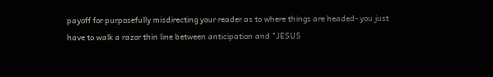payoff for purposefully misdirecting your reader as to where things are headed- you just have to walk a razor thin line between anticipation and "JESUS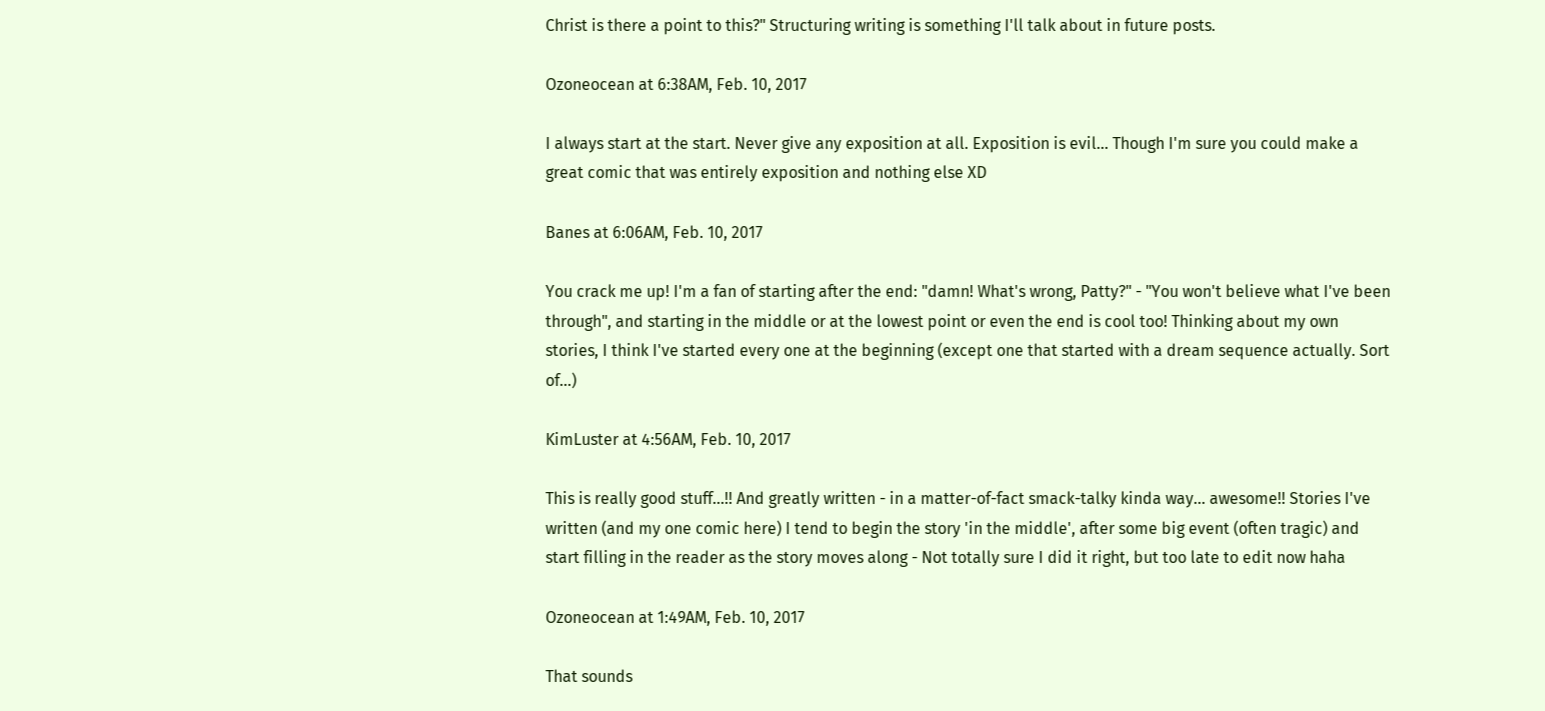Christ is there a point to this?" Structuring writing is something I'll talk about in future posts.

Ozoneocean at 6:38AM, Feb. 10, 2017

I always start at the start. Never give any exposition at all. Exposition is evil... Though I'm sure you could make a great comic that was entirely exposition and nothing else XD

Banes at 6:06AM, Feb. 10, 2017

You crack me up! I'm a fan of starting after the end: "damn! What's wrong, Patty?" - "You won't believe what I've been through", and starting in the middle or at the lowest point or even the end is cool too! Thinking about my own stories, I think I've started every one at the beginning (except one that started with a dream sequence actually. Sort of...)

KimLuster at 4:56AM, Feb. 10, 2017

This is really good stuff...!! And greatly written - in a matter-of-fact smack-talky kinda way... awesome!! Stories I've written (and my one comic here) I tend to begin the story 'in the middle', after some big event (often tragic) and start filling in the reader as the story moves along - Not totally sure I did it right, but too late to edit now haha

Ozoneocean at 1:49AM, Feb. 10, 2017

That sounds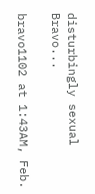disturbingly sexual Bravo...

bravo1102 at 1:43AM, Feb.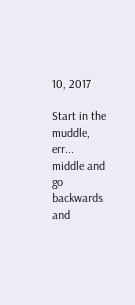10, 2017

Start in the muddle, err... middle and go backwards and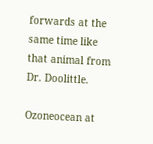forwards at the same time like that animal from Dr. Doolittle.

Ozoneocean at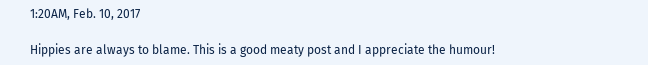1:20AM, Feb. 10, 2017

Hippies are always to blame. This is a good meaty post and I appreciate the humour!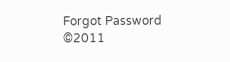Forgot Password
©2011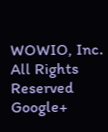WOWIO, Inc. All Rights Reserved Google+